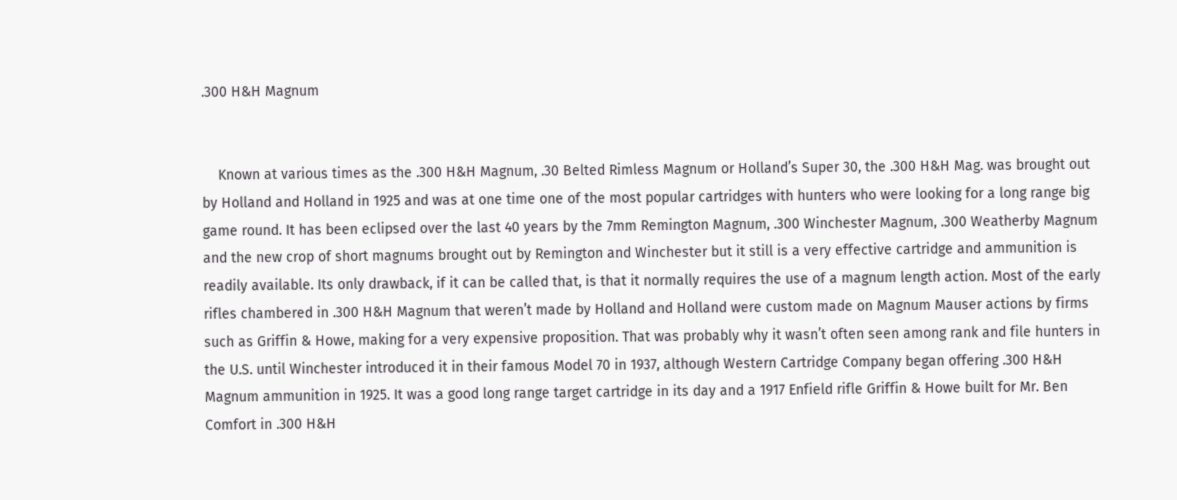.300 H&H Magnum


    Known at various times as the .300 H&H Magnum, .30 Belted Rimless Magnum or Holland’s Super 30, the .300 H&H Mag. was brought out by Holland and Holland in 1925 and was at one time one of the most popular cartridges with hunters who were looking for a long range big game round. It has been eclipsed over the last 40 years by the 7mm Remington Magnum, .300 Winchester Magnum, .300 Weatherby Magnum and the new crop of short magnums brought out by Remington and Winchester but it still is a very effective cartridge and ammunition is readily available. Its only drawback, if it can be called that, is that it normally requires the use of a magnum length action. Most of the early rifles chambered in .300 H&H Magnum that weren’t made by Holland and Holland were custom made on Magnum Mauser actions by firms such as Griffin & Howe, making for a very expensive proposition. That was probably why it wasn’t often seen among rank and file hunters in the U.S. until Winchester introduced it in their famous Model 70 in 1937, although Western Cartridge Company began offering .300 H&H Magnum ammunition in 1925. It was a good long range target cartridge in its day and a 1917 Enfield rifle Griffin & Howe built for Mr. Ben Comfort in .300 H&H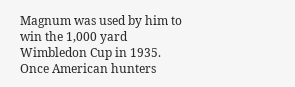Magnum was used by him to win the 1,000 yard Wimbledon Cup in 1935. Once American hunters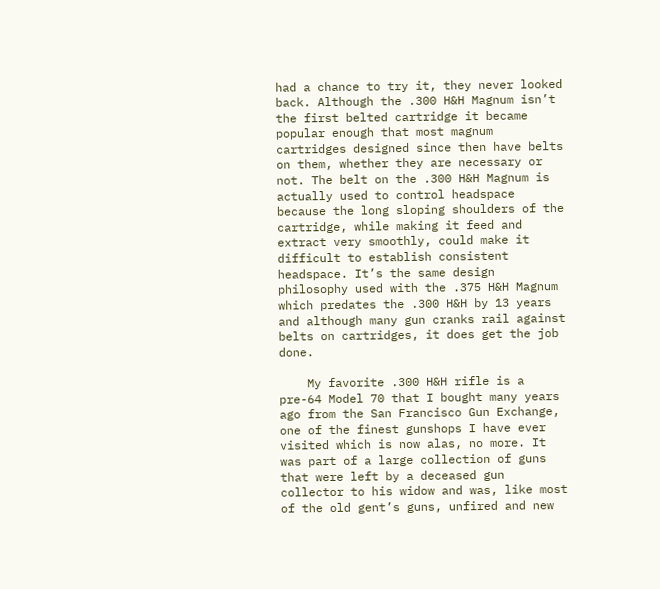had a chance to try it, they never looked back. Although the .300 H&H Magnum isn’t the first belted cartridge it became popular enough that most magnum cartridges designed since then have belts on them, whether they are necessary or not. The belt on the .300 H&H Magnum is actually used to control headspace because the long sloping shoulders of the cartridge, while making it feed and extract very smoothly, could make it difficult to establish consistent headspace. It’s the same design philosophy used with the .375 H&H Magnum which predates the .300 H&H by 13 years and although many gun cranks rail against belts on cartridges, it does get the job done.

    My favorite .300 H&H rifle is a pre-64 Model 70 that I bought many years ago from the San Francisco Gun Exchange, one of the finest gunshops I have ever visited which is now alas, no more. It was part of a large collection of guns that were left by a deceased gun collector to his widow and was, like most of the old gent’s guns, unfired and new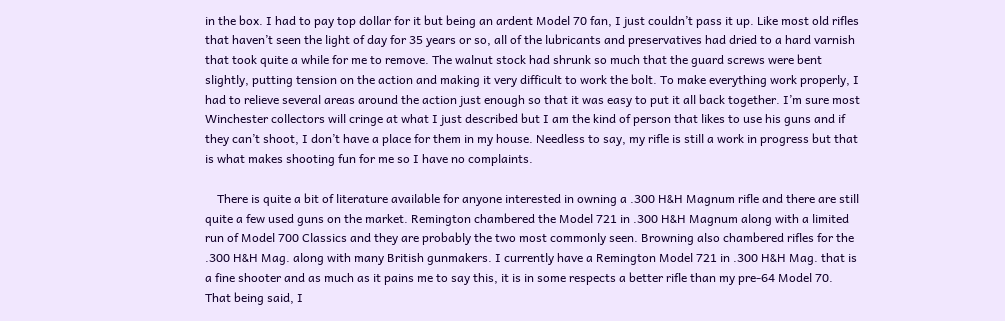in the box. I had to pay top dollar for it but being an ardent Model 70 fan, I just couldn’t pass it up. Like most old rifles that haven’t seen the light of day for 35 years or so, all of the lubricants and preservatives had dried to a hard varnish that took quite a while for me to remove. The walnut stock had shrunk so much that the guard screws were bent slightly, putting tension on the action and making it very difficult to work the bolt. To make everything work properly, I had to relieve several areas around the action just enough so that it was easy to put it all back together. I’m sure most Winchester collectors will cringe at what I just described but I am the kind of person that likes to use his guns and if they can’t shoot, I don’t have a place for them in my house. Needless to say, my rifle is still a work in progress but that is what makes shooting fun for me so I have no complaints.

    There is quite a bit of literature available for anyone interested in owning a .300 H&H Magnum rifle and there are still quite a few used guns on the market. Remington chambered the Model 721 in .300 H&H Magnum along with a limited run of Model 700 Classics and they are probably the two most commonly seen. Browning also chambered rifles for the .300 H&H Mag. along with many British gunmakers. I currently have a Remington Model 721 in .300 H&H Mag. that is a fine shooter and as much as it pains me to say this, it is in some respects a better rifle than my pre-64 Model 70. That being said, I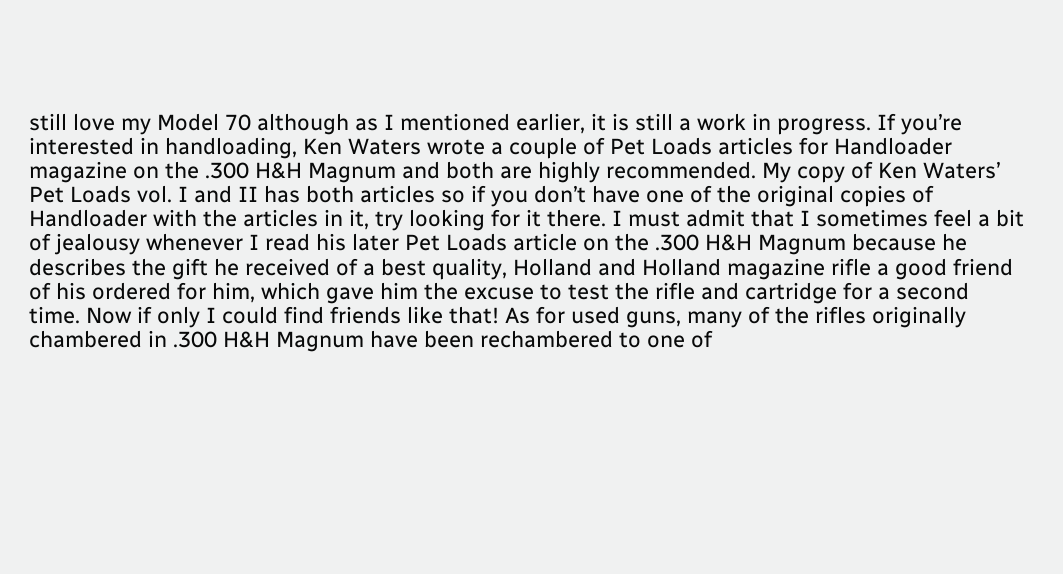still love my Model 70 although as I mentioned earlier, it is still a work in progress. If you’re interested in handloading, Ken Waters wrote a couple of Pet Loads articles for Handloader magazine on the .300 H&H Magnum and both are highly recommended. My copy of Ken Waters’ Pet Loads vol. I and II has both articles so if you don’t have one of the original copies of Handloader with the articles in it, try looking for it there. I must admit that I sometimes feel a bit of jealousy whenever I read his later Pet Loads article on the .300 H&H Magnum because he describes the gift he received of a best quality, Holland and Holland magazine rifle a good friend of his ordered for him, which gave him the excuse to test the rifle and cartridge for a second time. Now if only I could find friends like that! As for used guns, many of the rifles originally chambered in .300 H&H Magnum have been rechambered to one of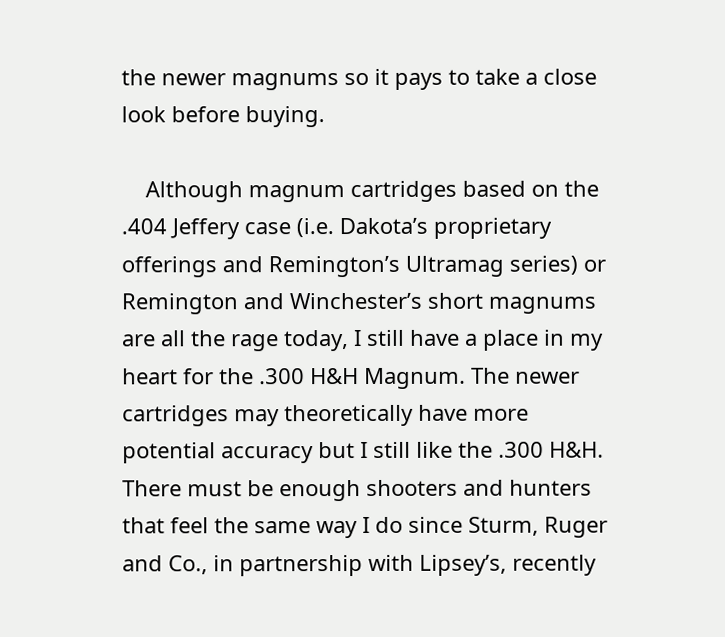the newer magnums so it pays to take a close look before buying.

    Although magnum cartridges based on the .404 Jeffery case (i.e. Dakota’s proprietary offerings and Remington’s Ultramag series) or Remington and Winchester’s short magnums are all the rage today, I still have a place in my heart for the .300 H&H Magnum. The newer cartridges may theoretically have more potential accuracy but I still like the .300 H&H. There must be enough shooters and hunters that feel the same way I do since Sturm, Ruger and Co., in partnership with Lipsey’s, recently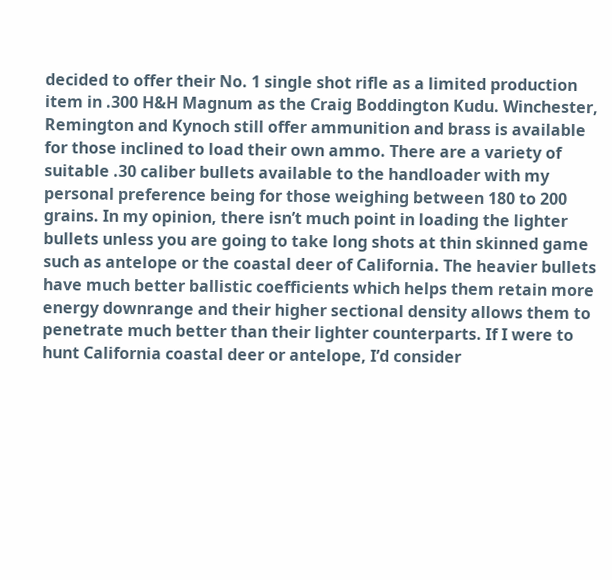decided to offer their No. 1 single shot rifle as a limited production item in .300 H&H Magnum as the Craig Boddington Kudu. Winchester, Remington and Kynoch still offer ammunition and brass is available for those inclined to load their own ammo. There are a variety of suitable .30 caliber bullets available to the handloader with my personal preference being for those weighing between 180 to 200 grains. In my opinion, there isn’t much point in loading the lighter bullets unless you are going to take long shots at thin skinned game such as antelope or the coastal deer of California. The heavier bullets have much better ballistic coefficients which helps them retain more energy downrange and their higher sectional density allows them to penetrate much better than their lighter counterparts. If I were to hunt California coastal deer or antelope, I’d consider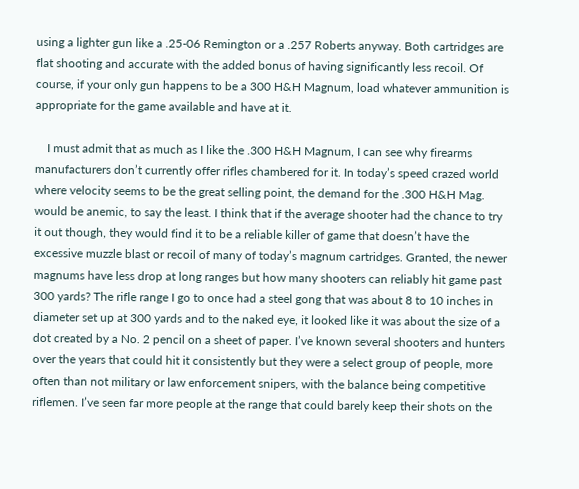using a lighter gun like a .25-06 Remington or a .257 Roberts anyway. Both cartridges are flat shooting and accurate with the added bonus of having significantly less recoil. Of course, if your only gun happens to be a 300 H&H Magnum, load whatever ammunition is appropriate for the game available and have at it.

    I must admit that as much as I like the .300 H&H Magnum, I can see why firearms manufacturers don’t currently offer rifles chambered for it. In today’s speed crazed world where velocity seems to be the great selling point, the demand for the .300 H&H Mag. would be anemic, to say the least. I think that if the average shooter had the chance to try it out though, they would find it to be a reliable killer of game that doesn’t have the excessive muzzle blast or recoil of many of today’s magnum cartridges. Granted, the newer magnums have less drop at long ranges but how many shooters can reliably hit game past 300 yards? The rifle range I go to once had a steel gong that was about 8 to 10 inches in diameter set up at 300 yards and to the naked eye, it looked like it was about the size of a dot created by a No. 2 pencil on a sheet of paper. I’ve known several shooters and hunters over the years that could hit it consistently but they were a select group of people, more often than not military or law enforcement snipers, with the balance being competitive riflemen. I’ve seen far more people at the range that could barely keep their shots on the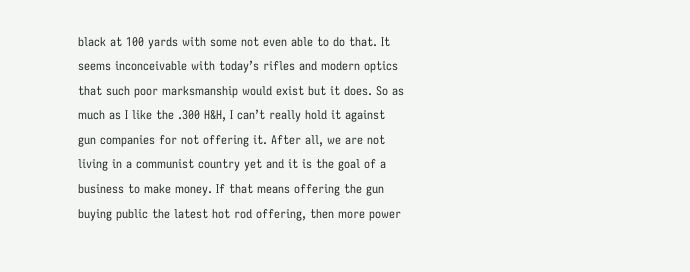black at 100 yards with some not even able to do that. It seems inconceivable with today’s rifles and modern optics that such poor marksmanship would exist but it does. So as much as I like the .300 H&H, I can’t really hold it against gun companies for not offering it. After all, we are not living in a communist country yet and it is the goal of a business to make money. If that means offering the gun buying public the latest hot rod offering, then more power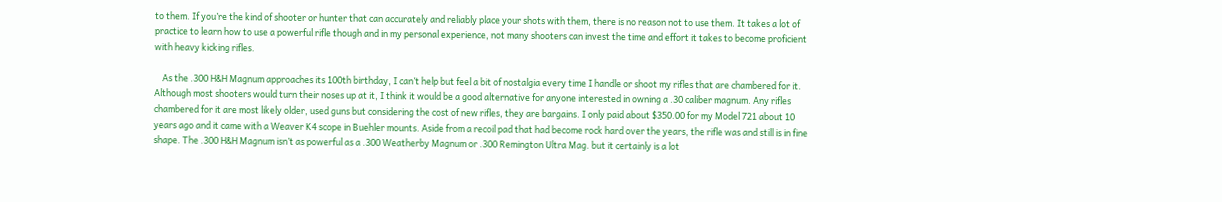to them. If you’re the kind of shooter or hunter that can accurately and reliably place your shots with them, there is no reason not to use them. It takes a lot of practice to learn how to use a powerful rifle though and in my personal experience, not many shooters can invest the time and effort it takes to become proficient with heavy kicking rifles.

    As the .300 H&H Magnum approaches its 100th birthday, I can’t help but feel a bit of nostalgia every time I handle or shoot my rifles that are chambered for it. Although most shooters would turn their noses up at it, I think it would be a good alternative for anyone interested in owning a .30 caliber magnum. Any rifles chambered for it are most likely older, used guns but considering the cost of new rifles, they are bargains. I only paid about $350.00 for my Model 721 about 10 years ago and it came with a Weaver K4 scope in Buehler mounts. Aside from a recoil pad that had become rock hard over the years, the rifle was and still is in fine shape. The .300 H&H Magnum isn’t as powerful as a .300 Weatherby Magnum or .300 Remington Ultra Mag. but it certainly is a lot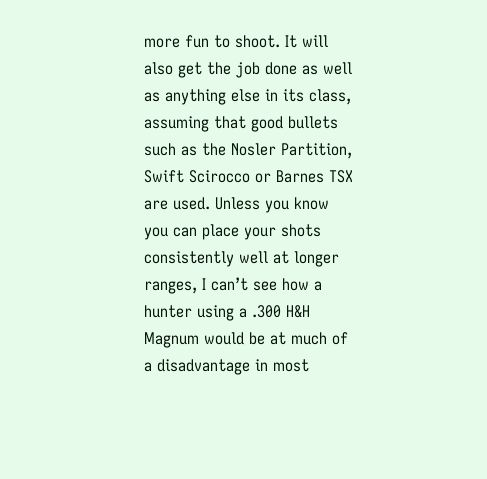more fun to shoot. It will also get the job done as well as anything else in its class, assuming that good bullets such as the Nosler Partition, Swift Scirocco or Barnes TSX are used. Unless you know you can place your shots consistently well at longer ranges, I can’t see how a hunter using a .300 H&H Magnum would be at much of a disadvantage in most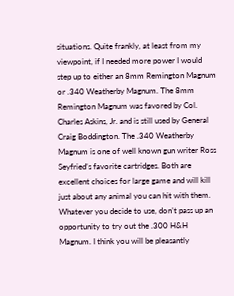situations. Quite frankly, at least from my viewpoint, if I needed more power I would step up to either an 8mm Remington Magnum or .340 Weatherby Magnum. The 8mm Remington Magnum was favored by Col. Charles Askins, Jr. and is still used by General Craig Boddington. The .340 Weatherby Magnum is one of well known gun writer Ross Seyfried’s favorite cartridges. Both are excellent choices for large game and will kill just about any animal you can hit with them. Whatever you decide to use, don’t pass up an opportunity to try out the .300 H&H Magnum. I think you will be pleasantly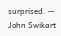surprised. -- John Swikart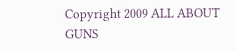Copyright 2009 ALL ABOUT GUNS